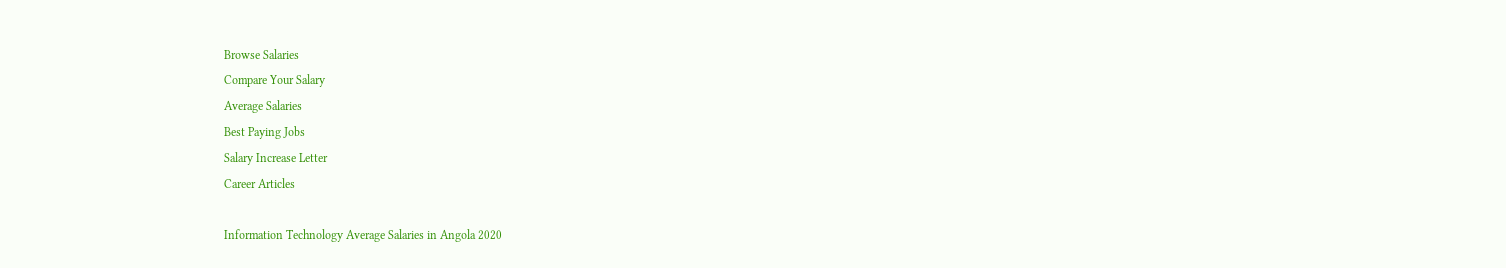Browse Salaries
Compare Your Salary
Average Salaries
Best Paying Jobs
Salary Increase Letter
Career Articles

Information Technology Average Salaries in Angola 2020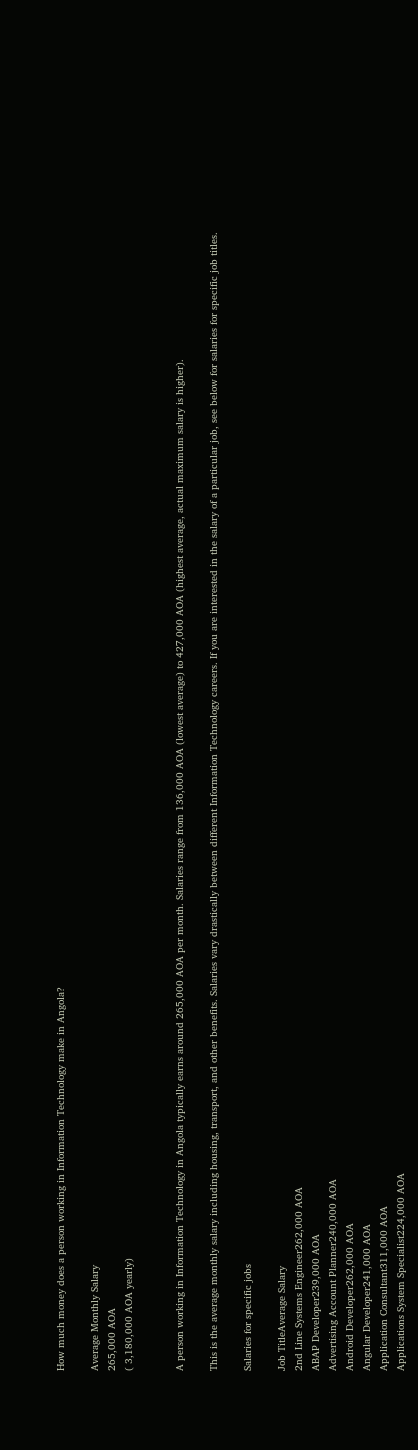How much money does a person working in Information Technology make in Angola?

Average Monthly Salary
265,000 AOA
( 3,180,000 AOA yearly)


A person working in Information Technology in Angola typically earns around 265,000 AOA per month. Salaries range from 136,000 AOA (lowest average) to 427,000 AOA (highest average, actual maximum salary is higher).

This is the average monthly salary including housing, transport, and other benefits. Salaries vary drastically between different Information Technology careers. If you are interested in the salary of a particular job, see below for salaries for specific job titles.

Salaries for specific jobs

Job TitleAverage Salary
2nd Line Systems Engineer262,000 AOA
ABAP Developer239,000 AOA
Advertising Account Planner240,000 AOA
Android Developer262,000 AOA
Angular Developer241,000 AOA
Application Consultant311,000 AOA
Applications System Specialist224,000 AOA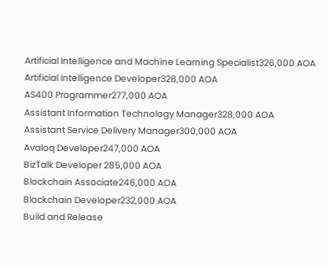Artificial Intelligence and Machine Learning Specialist326,000 AOA
Artificial Intelligence Developer328,000 AOA
AS400 Programmer277,000 AOA
Assistant Information Technology Manager328,000 AOA
Assistant Service Delivery Manager300,000 AOA
Avaloq Developer247,000 AOA
BizTalk Developer 285,000 AOA
Blockchain Associate246,000 AOA
Blockchain Developer232,000 AOA
Build and Release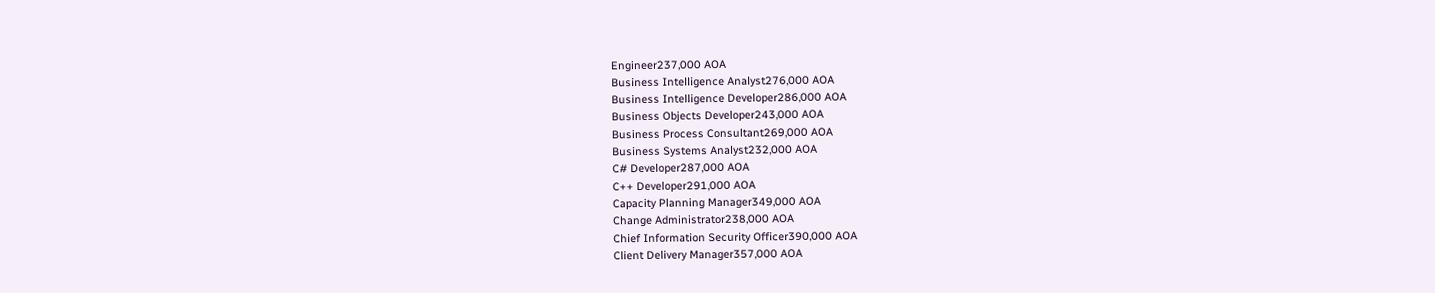Engineer237,000 AOA
Business Intelligence Analyst276,000 AOA
Business Intelligence Developer286,000 AOA
Business Objects Developer243,000 AOA
Business Process Consultant269,000 AOA
Business Systems Analyst232,000 AOA
C# Developer287,000 AOA
C++ Developer291,000 AOA
Capacity Planning Manager349,000 AOA
Change Administrator238,000 AOA
Chief Information Security Officer390,000 AOA
Client Delivery Manager357,000 AOA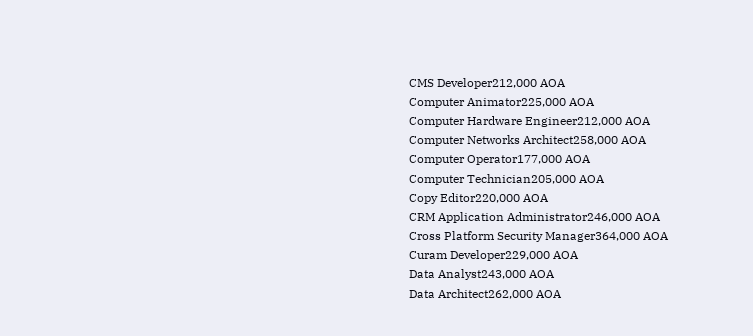CMS Developer212,000 AOA
Computer Animator225,000 AOA
Computer Hardware Engineer212,000 AOA
Computer Networks Architect258,000 AOA
Computer Operator177,000 AOA
Computer Technician205,000 AOA
Copy Editor220,000 AOA
CRM Application Administrator246,000 AOA
Cross Platform Security Manager364,000 AOA
Curam Developer229,000 AOA
Data Analyst243,000 AOA
Data Architect262,000 AOA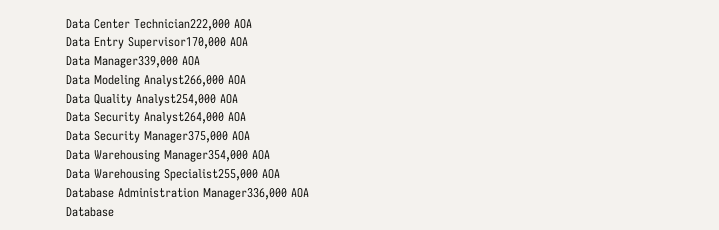Data Center Technician222,000 AOA
Data Entry Supervisor170,000 AOA
Data Manager339,000 AOA
Data Modeling Analyst266,000 AOA
Data Quality Analyst254,000 AOA
Data Security Analyst264,000 AOA
Data Security Manager375,000 AOA
Data Warehousing Manager354,000 AOA
Data Warehousing Specialist255,000 AOA
Database Administration Manager336,000 AOA
Database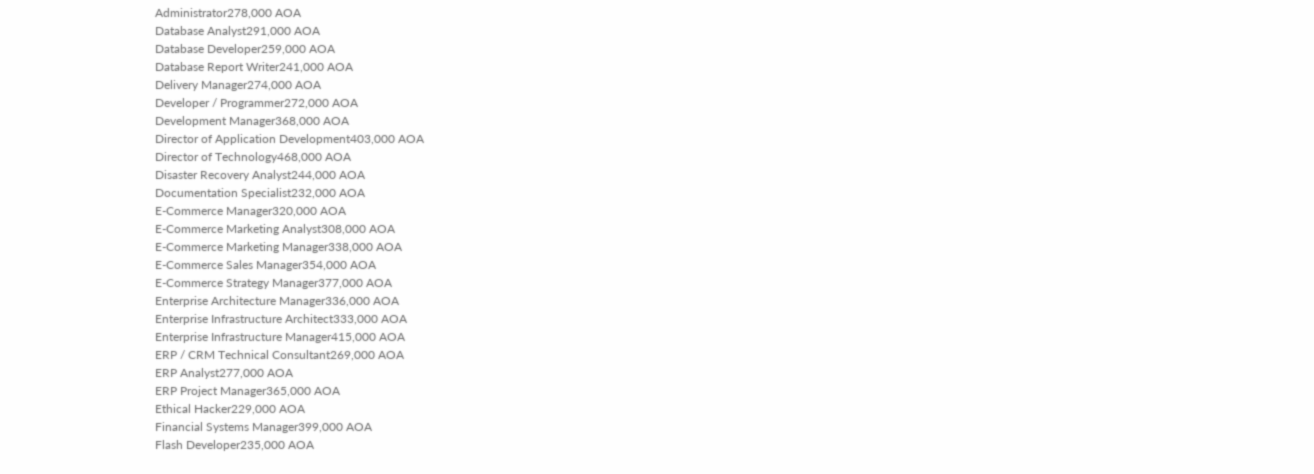Administrator278,000 AOA
Database Analyst291,000 AOA
Database Developer259,000 AOA
Database Report Writer241,000 AOA
Delivery Manager274,000 AOA
Developer / Programmer272,000 AOA
Development Manager368,000 AOA
Director of Application Development403,000 AOA
Director of Technology468,000 AOA
Disaster Recovery Analyst244,000 AOA
Documentation Specialist232,000 AOA
E-Commerce Manager320,000 AOA
E-Commerce Marketing Analyst308,000 AOA
E-Commerce Marketing Manager338,000 AOA
E-Commerce Sales Manager354,000 AOA
E-Commerce Strategy Manager377,000 AOA
Enterprise Architecture Manager336,000 AOA
Enterprise Infrastructure Architect333,000 AOA
Enterprise Infrastructure Manager415,000 AOA
ERP / CRM Technical Consultant269,000 AOA
ERP Analyst277,000 AOA
ERP Project Manager365,000 AOA
Ethical Hacker229,000 AOA
Financial Systems Manager399,000 AOA
Flash Developer235,000 AOA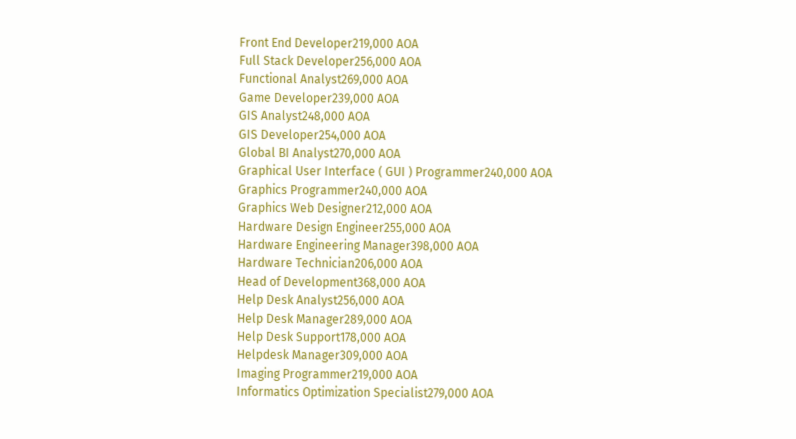Front End Developer219,000 AOA
Full Stack Developer256,000 AOA
Functional Analyst269,000 AOA
Game Developer239,000 AOA
GIS Analyst248,000 AOA
GIS Developer254,000 AOA
Global BI Analyst270,000 AOA
Graphical User Interface ( GUI ) Programmer240,000 AOA
Graphics Programmer240,000 AOA
Graphics Web Designer212,000 AOA
Hardware Design Engineer255,000 AOA
Hardware Engineering Manager398,000 AOA
Hardware Technician206,000 AOA
Head of Development368,000 AOA
Help Desk Analyst256,000 AOA
Help Desk Manager289,000 AOA
Help Desk Support178,000 AOA
Helpdesk Manager309,000 AOA
Imaging Programmer219,000 AOA
Informatics Optimization Specialist279,000 AOA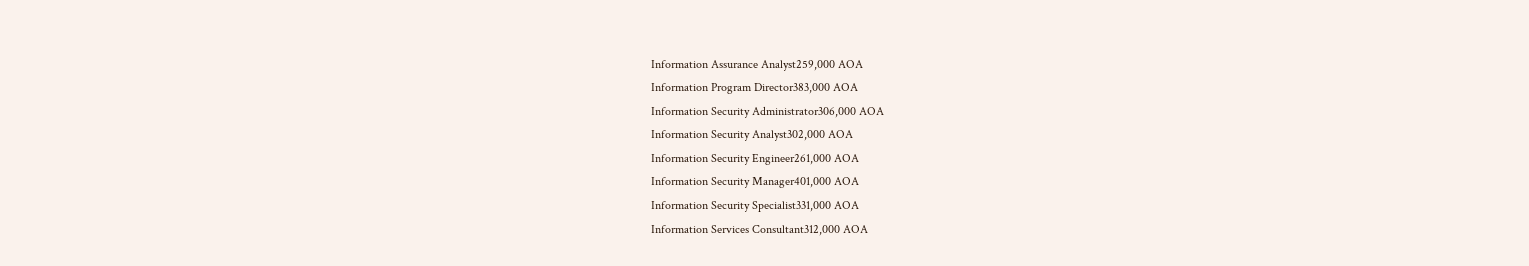Information Assurance Analyst259,000 AOA
Information Program Director383,000 AOA
Information Security Administrator306,000 AOA
Information Security Analyst302,000 AOA
Information Security Engineer261,000 AOA
Information Security Manager401,000 AOA
Information Security Specialist331,000 AOA
Information Services Consultant312,000 AOA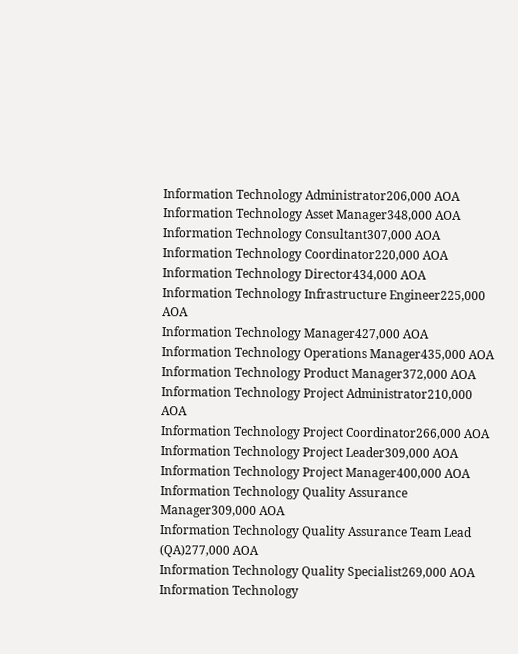Information Technology Administrator206,000 AOA
Information Technology Asset Manager348,000 AOA
Information Technology Consultant307,000 AOA
Information Technology Coordinator220,000 AOA
Information Technology Director434,000 AOA
Information Technology Infrastructure Engineer225,000 AOA
Information Technology Manager427,000 AOA
Information Technology Operations Manager435,000 AOA
Information Technology Product Manager372,000 AOA
Information Technology Project Administrator210,000 AOA
Information Technology Project Coordinator266,000 AOA
Information Technology Project Leader309,000 AOA
Information Technology Project Manager400,000 AOA
Information Technology Quality Assurance Manager309,000 AOA
Information Technology Quality Assurance Team Lead (QA)277,000 AOA
Information Technology Quality Specialist269,000 AOA
Information Technology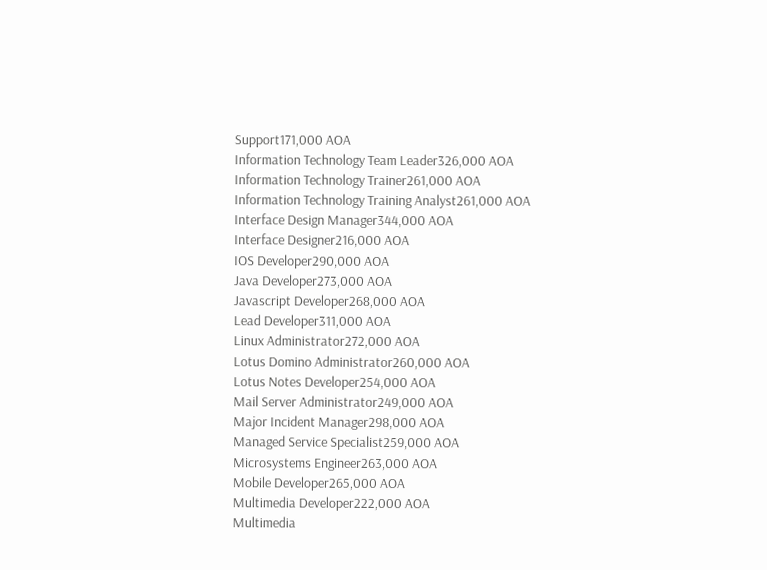Support171,000 AOA
Information Technology Team Leader326,000 AOA
Information Technology Trainer261,000 AOA
Information Technology Training Analyst261,000 AOA
Interface Design Manager344,000 AOA
Interface Designer216,000 AOA
IOS Developer290,000 AOA
Java Developer273,000 AOA
Javascript Developer268,000 AOA
Lead Developer311,000 AOA
Linux Administrator272,000 AOA
Lotus Domino Administrator260,000 AOA
Lotus Notes Developer254,000 AOA
Mail Server Administrator249,000 AOA
Major Incident Manager298,000 AOA
Managed Service Specialist259,000 AOA
Microsystems Engineer263,000 AOA
Mobile Developer265,000 AOA
Multimedia Developer222,000 AOA
Multimedia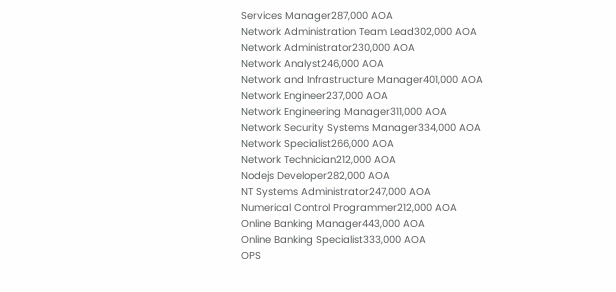Services Manager287,000 AOA
Network Administration Team Lead302,000 AOA
Network Administrator230,000 AOA
Network Analyst246,000 AOA
Network and Infrastructure Manager401,000 AOA
Network Engineer237,000 AOA
Network Engineering Manager311,000 AOA
Network Security Systems Manager334,000 AOA
Network Specialist266,000 AOA
Network Technician212,000 AOA
Nodejs Developer282,000 AOA
NT Systems Administrator247,000 AOA
Numerical Control Programmer212,000 AOA
Online Banking Manager443,000 AOA
Online Banking Specialist333,000 AOA
OPS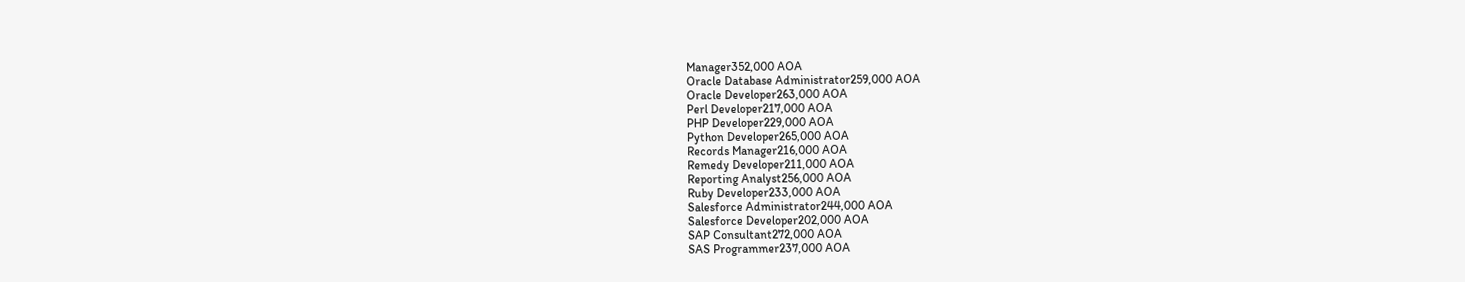Manager352,000 AOA
Oracle Database Administrator259,000 AOA
Oracle Developer263,000 AOA
Perl Developer217,000 AOA
PHP Developer229,000 AOA
Python Developer265,000 AOA
Records Manager216,000 AOA
Remedy Developer211,000 AOA
Reporting Analyst256,000 AOA
Ruby Developer233,000 AOA
Salesforce Administrator244,000 AOA
Salesforce Developer202,000 AOA
SAP Consultant272,000 AOA
SAS Programmer237,000 AOA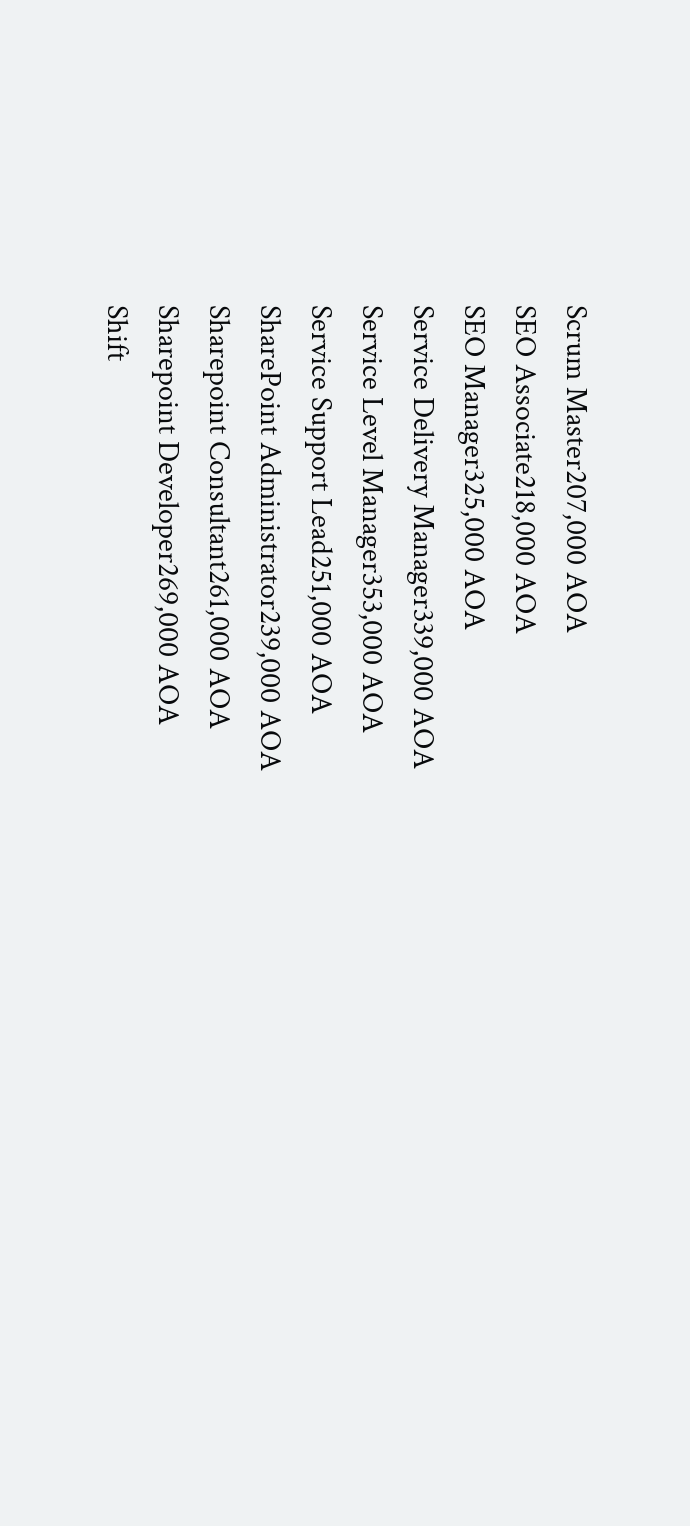Scrum Master207,000 AOA
SEO Associate218,000 AOA
SEO Manager325,000 AOA
Service Delivery Manager339,000 AOA
Service Level Manager353,000 AOA
Service Support Lead251,000 AOA
SharePoint Administrator239,000 AOA
Sharepoint Consultant261,000 AOA
Sharepoint Developer269,000 AOA
Shift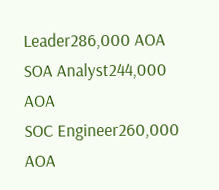Leader286,000 AOA
SOA Analyst244,000 AOA
SOC Engineer260,000 AOA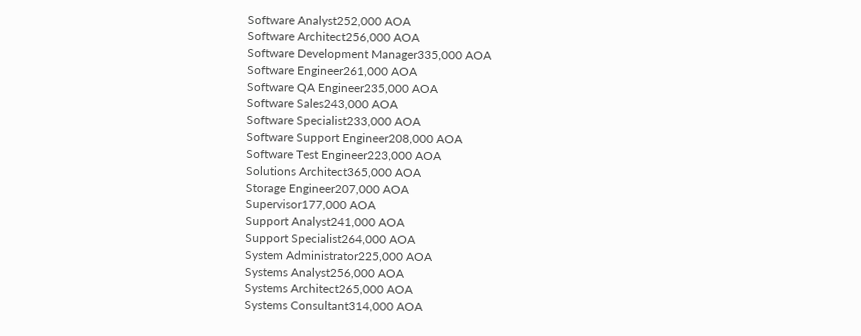Software Analyst252,000 AOA
Software Architect256,000 AOA
Software Development Manager335,000 AOA
Software Engineer261,000 AOA
Software QA Engineer235,000 AOA
Software Sales243,000 AOA
Software Specialist233,000 AOA
Software Support Engineer208,000 AOA
Software Test Engineer223,000 AOA
Solutions Architect365,000 AOA
Storage Engineer207,000 AOA
Supervisor177,000 AOA
Support Analyst241,000 AOA
Support Specialist264,000 AOA
System Administrator225,000 AOA
Systems Analyst256,000 AOA
Systems Architect265,000 AOA
Systems Consultant314,000 AOA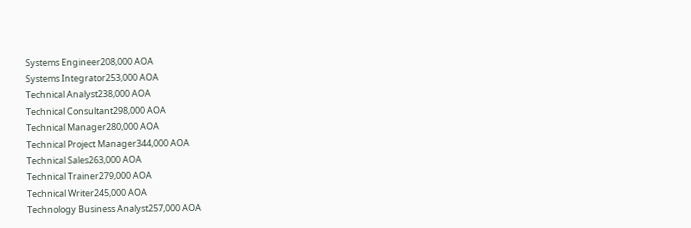Systems Engineer208,000 AOA
Systems Integrator253,000 AOA
Technical Analyst238,000 AOA
Technical Consultant298,000 AOA
Technical Manager280,000 AOA
Technical Project Manager344,000 AOA
Technical Sales263,000 AOA
Technical Trainer279,000 AOA
Technical Writer245,000 AOA
Technology Business Analyst257,000 AOA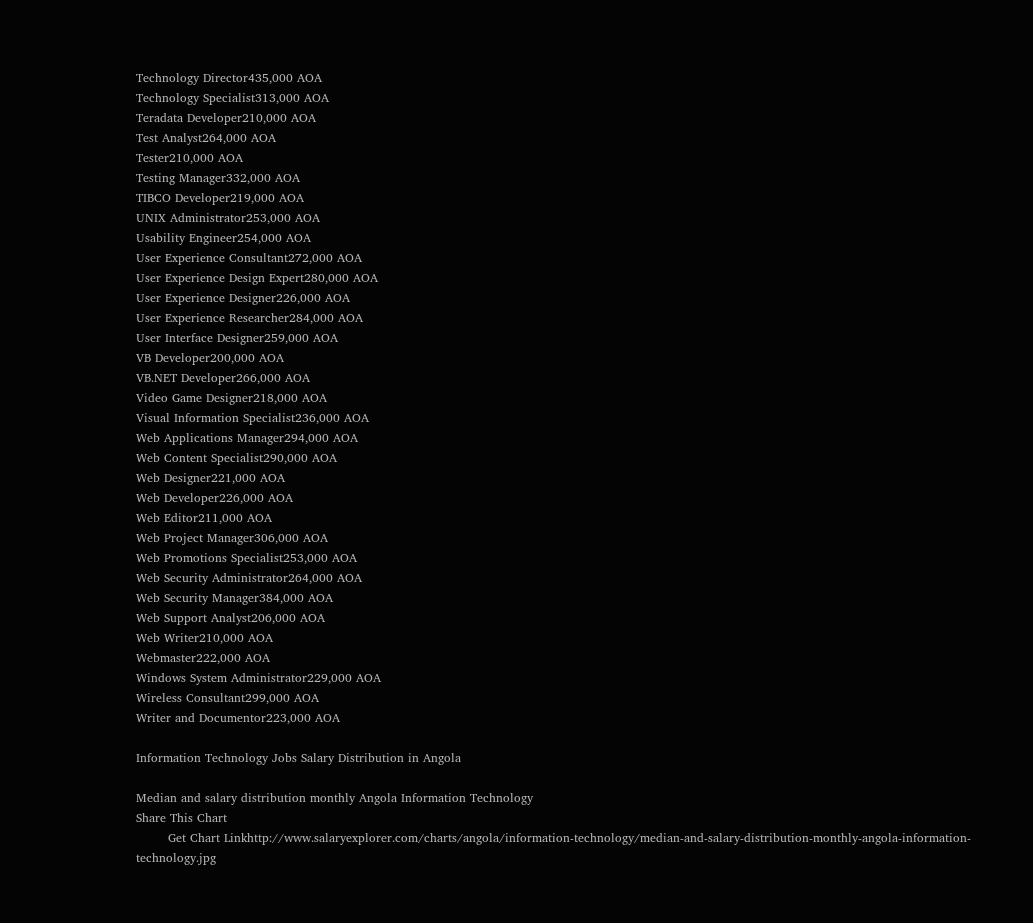Technology Director435,000 AOA
Technology Specialist313,000 AOA
Teradata Developer210,000 AOA
Test Analyst264,000 AOA
Tester210,000 AOA
Testing Manager332,000 AOA
TIBCO Developer219,000 AOA
UNIX Administrator253,000 AOA
Usability Engineer254,000 AOA
User Experience Consultant272,000 AOA
User Experience Design Expert280,000 AOA
User Experience Designer226,000 AOA
User Experience Researcher284,000 AOA
User Interface Designer259,000 AOA
VB Developer200,000 AOA
VB.NET Developer266,000 AOA
Video Game Designer218,000 AOA
Visual Information Specialist236,000 AOA
Web Applications Manager294,000 AOA
Web Content Specialist290,000 AOA
Web Designer221,000 AOA
Web Developer226,000 AOA
Web Editor211,000 AOA
Web Project Manager306,000 AOA
Web Promotions Specialist253,000 AOA
Web Security Administrator264,000 AOA
Web Security Manager384,000 AOA
Web Support Analyst206,000 AOA
Web Writer210,000 AOA
Webmaster222,000 AOA
Windows System Administrator229,000 AOA
Wireless Consultant299,000 AOA
Writer and Documentor223,000 AOA

Information Technology Jobs Salary Distribution in Angola

Median and salary distribution monthly Angola Information Technology
Share This Chart
        Get Chart Linkhttp://www.salaryexplorer.com/charts/angola/information-technology/median-and-salary-distribution-monthly-angola-information-technology.jpg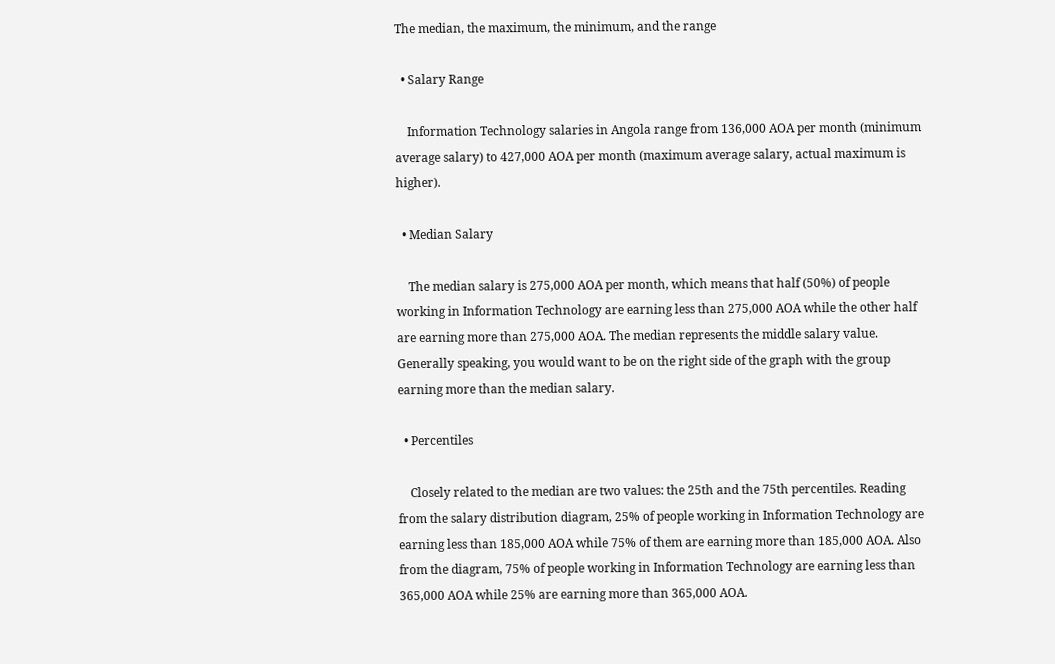The median, the maximum, the minimum, and the range

  • Salary Range

    Information Technology salaries in Angola range from 136,000 AOA per month (minimum average salary) to 427,000 AOA per month (maximum average salary, actual maximum is higher).

  • Median Salary

    The median salary is 275,000 AOA per month, which means that half (50%) of people working in Information Technology are earning less than 275,000 AOA while the other half are earning more than 275,000 AOA. The median represents the middle salary value. Generally speaking, you would want to be on the right side of the graph with the group earning more than the median salary.

  • Percentiles

    Closely related to the median are two values: the 25th and the 75th percentiles. Reading from the salary distribution diagram, 25% of people working in Information Technology are earning less than 185,000 AOA while 75% of them are earning more than 185,000 AOA. Also from the diagram, 75% of people working in Information Technology are earning less than 365,000 AOA while 25% are earning more than 365,000 AOA.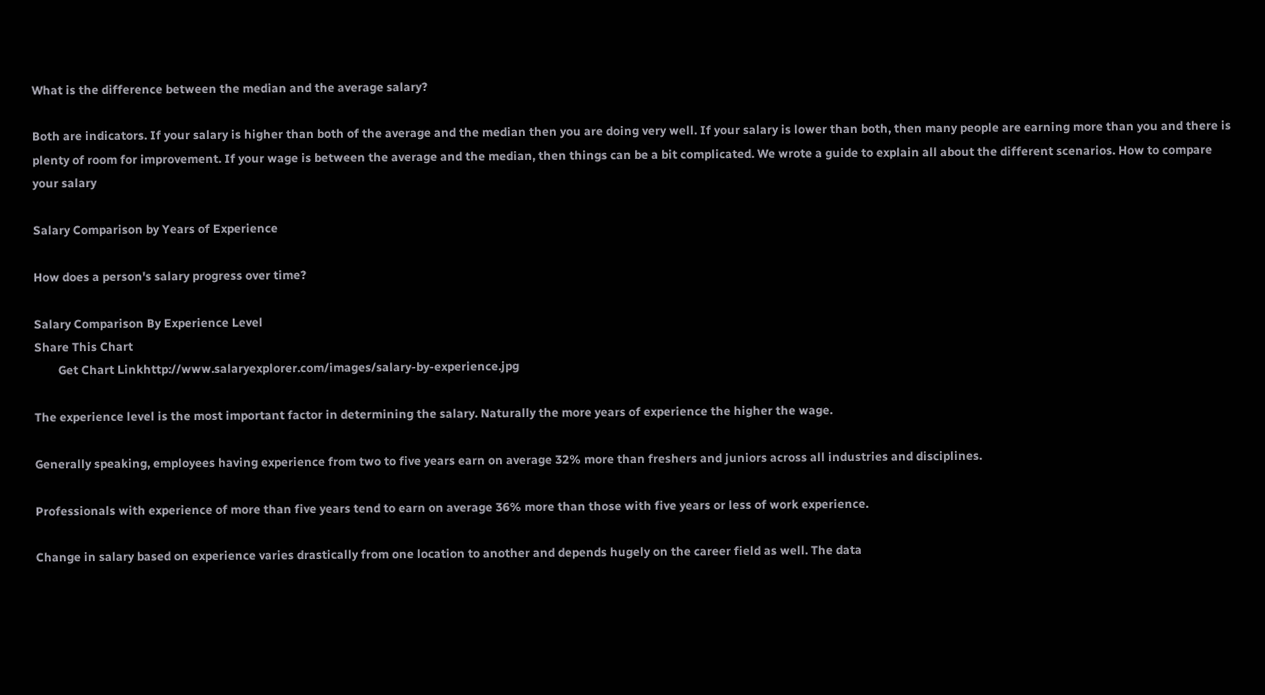What is the difference between the median and the average salary?

Both are indicators. If your salary is higher than both of the average and the median then you are doing very well. If your salary is lower than both, then many people are earning more than you and there is plenty of room for improvement. If your wage is between the average and the median, then things can be a bit complicated. We wrote a guide to explain all about the different scenarios. How to compare your salary

Salary Comparison by Years of Experience

How does a person's salary progress over time?

Salary Comparison By Experience Level
Share This Chart
        Get Chart Linkhttp://www.salaryexplorer.com/images/salary-by-experience.jpg

The experience level is the most important factor in determining the salary. Naturally the more years of experience the higher the wage.

Generally speaking, employees having experience from two to five years earn on average 32% more than freshers and juniors across all industries and disciplines.

Professionals with experience of more than five years tend to earn on average 36% more than those with five years or less of work experience.

Change in salary based on experience varies drastically from one location to another and depends hugely on the career field as well. The data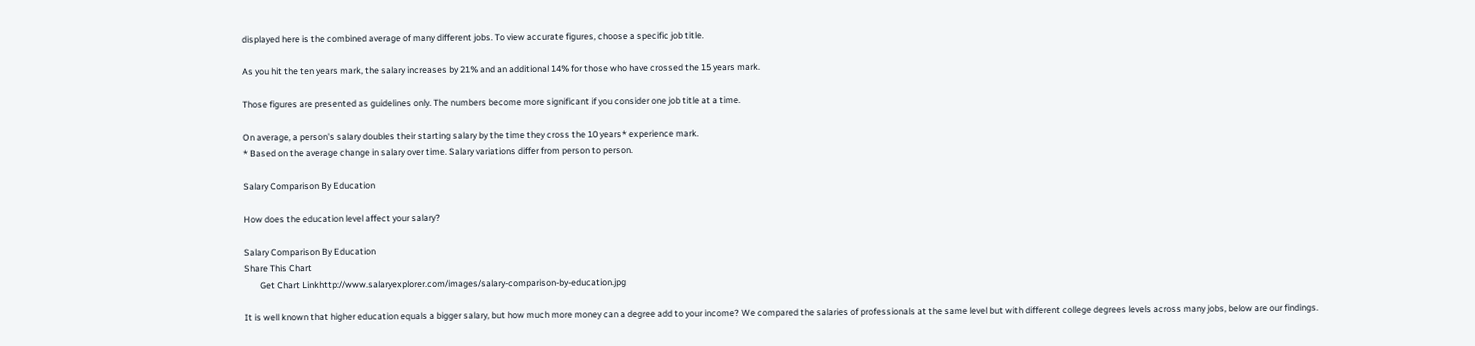displayed here is the combined average of many different jobs. To view accurate figures, choose a specific job title.

As you hit the ten years mark, the salary increases by 21% and an additional 14% for those who have crossed the 15 years mark.

Those figures are presented as guidelines only. The numbers become more significant if you consider one job title at a time.

On average, a person's salary doubles their starting salary by the time they cross the 10 years* experience mark.
* Based on the average change in salary over time. Salary variations differ from person to person.

Salary Comparison By Education

How does the education level affect your salary?

Salary Comparison By Education
Share This Chart
        Get Chart Linkhttp://www.salaryexplorer.com/images/salary-comparison-by-education.jpg

It is well known that higher education equals a bigger salary, but how much more money can a degree add to your income? We compared the salaries of professionals at the same level but with different college degrees levels across many jobs, below are our findings.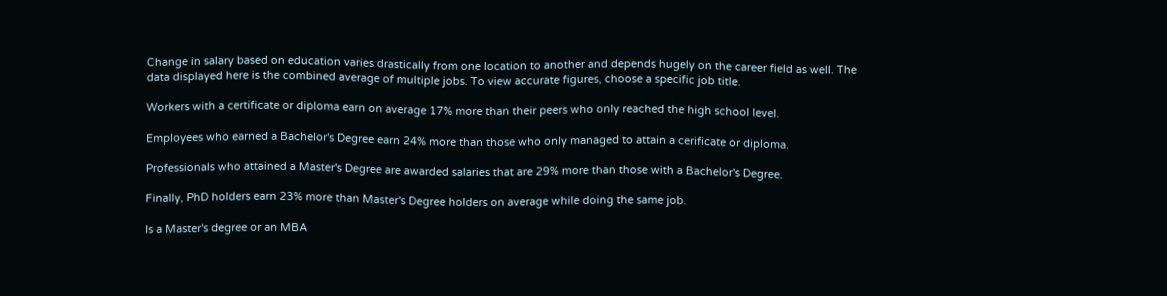Change in salary based on education varies drastically from one location to another and depends hugely on the career field as well. The data displayed here is the combined average of multiple jobs. To view accurate figures, choose a specific job title.

Workers with a certificate or diploma earn on average 17% more than their peers who only reached the high school level.

Employees who earned a Bachelor's Degree earn 24% more than those who only managed to attain a cerificate or diploma.

Professionals who attained a Master's Degree are awarded salaries that are 29% more than those with a Bachelor's Degree.

Finally, PhD holders earn 23% more than Master's Degree holders on average while doing the same job.

Is a Master's degree or an MBA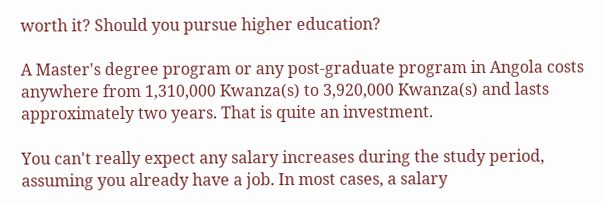worth it? Should you pursue higher education?

A Master's degree program or any post-graduate program in Angola costs anywhere from 1,310,000 Kwanza(s) to 3,920,000 Kwanza(s) and lasts approximately two years. That is quite an investment.

You can't really expect any salary increases during the study period, assuming you already have a job. In most cases, a salary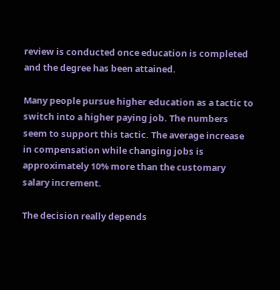review is conducted once education is completed and the degree has been attained.

Many people pursue higher education as a tactic to switch into a higher paying job. The numbers seem to support this tactic. The average increase in compensation while changing jobs is approximately 10% more than the customary salary increment.

The decision really depends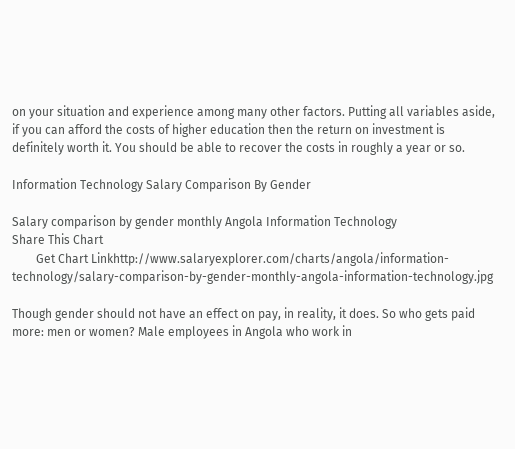on your situation and experience among many other factors. Putting all variables aside, if you can afford the costs of higher education then the return on investment is definitely worth it. You should be able to recover the costs in roughly a year or so.

Information Technology Salary Comparison By Gender

Salary comparison by gender monthly Angola Information Technology
Share This Chart
        Get Chart Linkhttp://www.salaryexplorer.com/charts/angola/information-technology/salary-comparison-by-gender-monthly-angola-information-technology.jpg

Though gender should not have an effect on pay, in reality, it does. So who gets paid more: men or women? Male employees in Angola who work in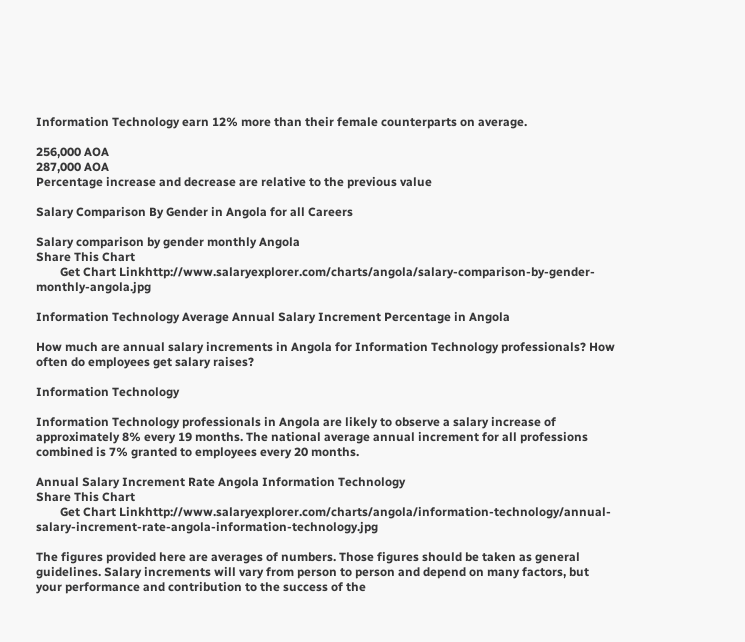Information Technology earn 12% more than their female counterparts on average.

256,000 AOA
287,000 AOA
Percentage increase and decrease are relative to the previous value

Salary Comparison By Gender in Angola for all Careers

Salary comparison by gender monthly Angola
Share This Chart
        Get Chart Linkhttp://www.salaryexplorer.com/charts/angola/salary-comparison-by-gender-monthly-angola.jpg

Information Technology Average Annual Salary Increment Percentage in Angola

How much are annual salary increments in Angola for Information Technology professionals? How often do employees get salary raises?

Information Technology

Information Technology professionals in Angola are likely to observe a salary increase of approximately 8% every 19 months. The national average annual increment for all professions combined is 7% granted to employees every 20 months.

Annual Salary Increment Rate Angola Information Technology
Share This Chart
        Get Chart Linkhttp://www.salaryexplorer.com/charts/angola/information-technology/annual-salary-increment-rate-angola-information-technology.jpg

The figures provided here are averages of numbers. Those figures should be taken as general guidelines. Salary increments will vary from person to person and depend on many factors, but your performance and contribution to the success of the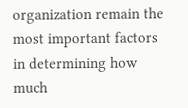organization remain the most important factors in determining how much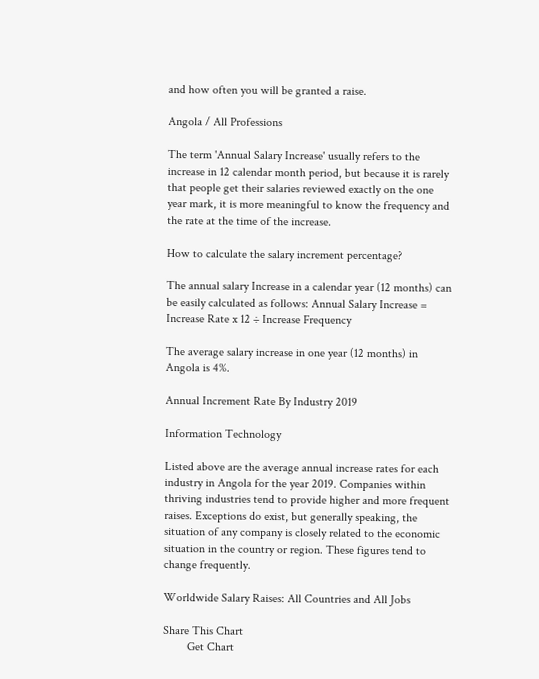and how often you will be granted a raise.

Angola / All Professions

The term 'Annual Salary Increase' usually refers to the increase in 12 calendar month period, but because it is rarely that people get their salaries reviewed exactly on the one year mark, it is more meaningful to know the frequency and the rate at the time of the increase.

How to calculate the salary increment percentage?

The annual salary Increase in a calendar year (12 months) can be easily calculated as follows: Annual Salary Increase = Increase Rate x 12 ÷ Increase Frequency

The average salary increase in one year (12 months) in Angola is 4%.

Annual Increment Rate By Industry 2019

Information Technology

Listed above are the average annual increase rates for each industry in Angola for the year 2019. Companies within thriving industries tend to provide higher and more frequent raises. Exceptions do exist, but generally speaking, the situation of any company is closely related to the economic situation in the country or region. These figures tend to change frequently.

Worldwide Salary Raises: All Countries and All Jobs

Share This Chart
        Get Chart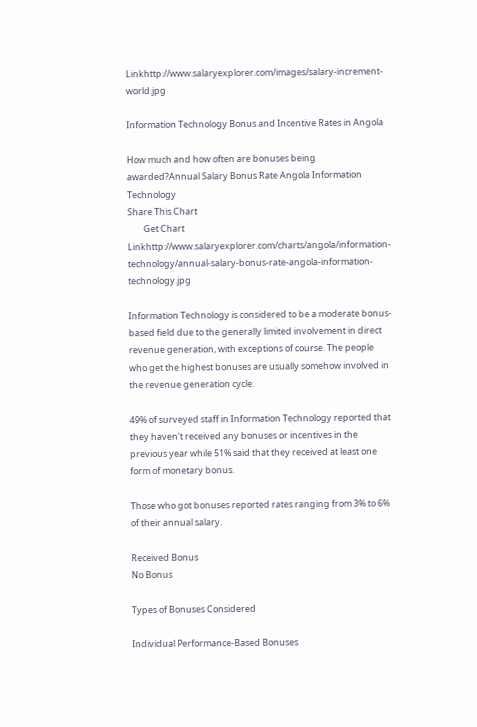Linkhttp://www.salaryexplorer.com/images/salary-increment-world.jpg

Information Technology Bonus and Incentive Rates in Angola

How much and how often are bonuses being awarded?Annual Salary Bonus Rate Angola Information Technology
Share This Chart
        Get Chart Linkhttp://www.salaryexplorer.com/charts/angola/information-technology/annual-salary-bonus-rate-angola-information-technology.jpg

Information Technology is considered to be a moderate bonus-based field due to the generally limited involvement in direct revenue generation, with exceptions of course. The people who get the highest bonuses are usually somehow involved in the revenue generation cycle.

49% of surveyed staff in Information Technology reported that they haven't received any bonuses or incentives in the previous year while 51% said that they received at least one form of monetary bonus.

Those who got bonuses reported rates ranging from 3% to 6% of their annual salary.

Received Bonus
No Bonus

Types of Bonuses Considered

Individual Performance-Based Bonuses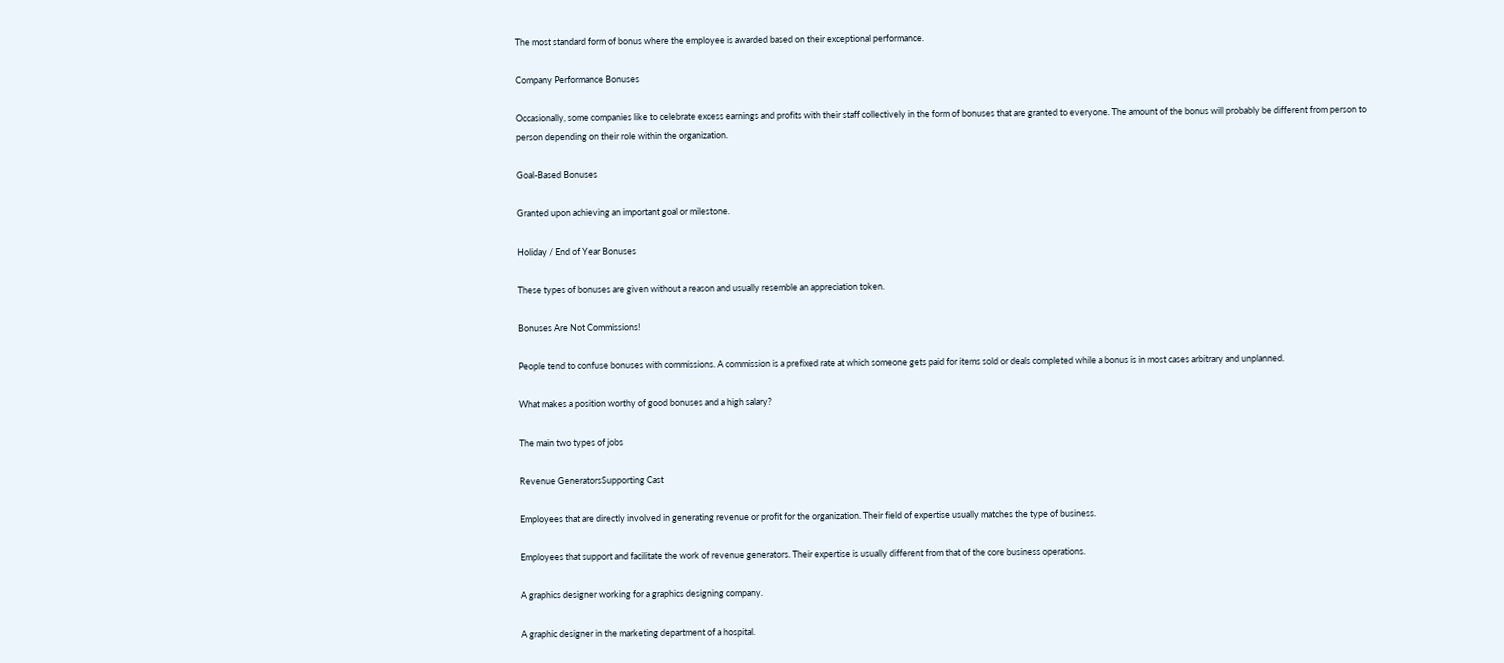The most standard form of bonus where the employee is awarded based on their exceptional performance.

Company Performance Bonuses

Occasionally, some companies like to celebrate excess earnings and profits with their staff collectively in the form of bonuses that are granted to everyone. The amount of the bonus will probably be different from person to person depending on their role within the organization.

Goal-Based Bonuses

Granted upon achieving an important goal or milestone.

Holiday / End of Year Bonuses

These types of bonuses are given without a reason and usually resemble an appreciation token.

Bonuses Are Not Commissions!

People tend to confuse bonuses with commissions. A commission is a prefixed rate at which someone gets paid for items sold or deals completed while a bonus is in most cases arbitrary and unplanned.

What makes a position worthy of good bonuses and a high salary?

The main two types of jobs

Revenue GeneratorsSupporting Cast

Employees that are directly involved in generating revenue or profit for the organization. Their field of expertise usually matches the type of business.

Employees that support and facilitate the work of revenue generators. Their expertise is usually different from that of the core business operations.

A graphics designer working for a graphics designing company.

A graphic designer in the marketing department of a hospital.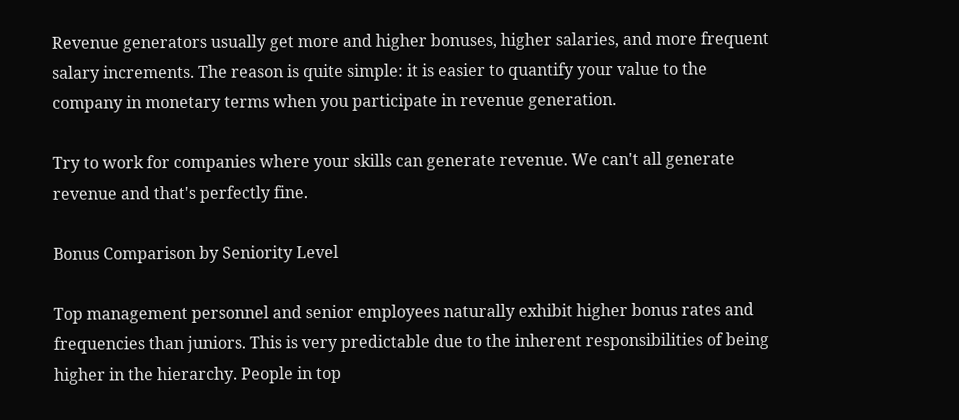Revenue generators usually get more and higher bonuses, higher salaries, and more frequent salary increments. The reason is quite simple: it is easier to quantify your value to the company in monetary terms when you participate in revenue generation.

Try to work for companies where your skills can generate revenue. We can't all generate revenue and that's perfectly fine.

Bonus Comparison by Seniority Level

Top management personnel and senior employees naturally exhibit higher bonus rates and frequencies than juniors. This is very predictable due to the inherent responsibilities of being higher in the hierarchy. People in top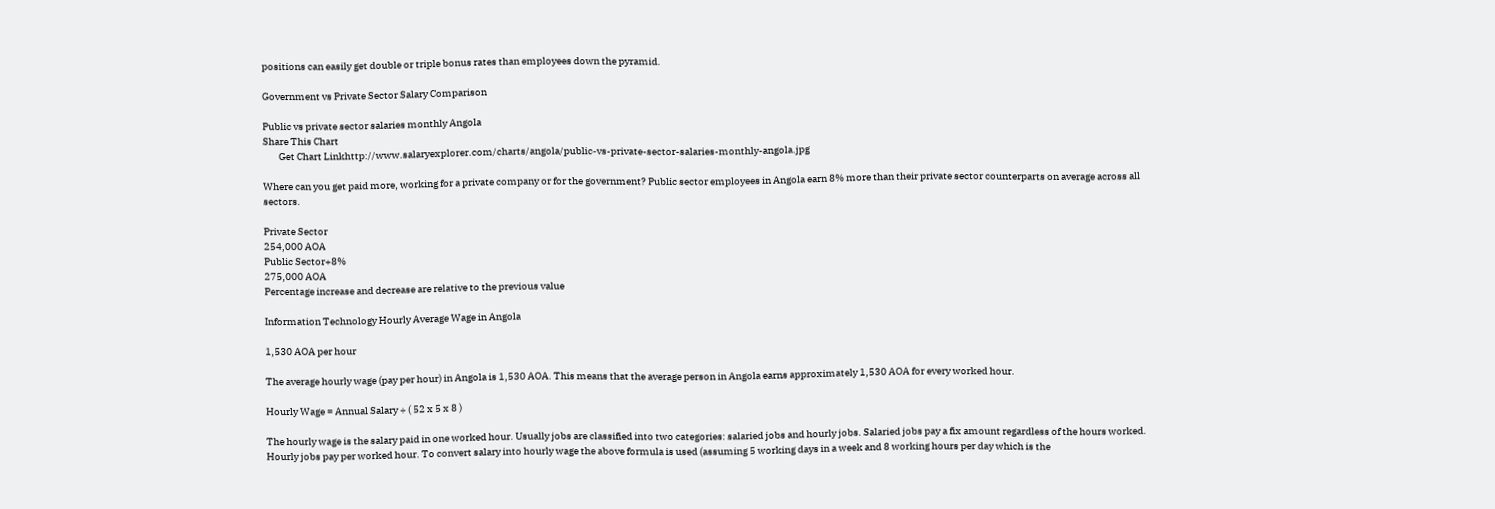positions can easily get double or triple bonus rates than employees down the pyramid.

Government vs Private Sector Salary Comparison

Public vs private sector salaries monthly Angola
Share This Chart
        Get Chart Linkhttp://www.salaryexplorer.com/charts/angola/public-vs-private-sector-salaries-monthly-angola.jpg

Where can you get paid more, working for a private company or for the government? Public sector employees in Angola earn 8% more than their private sector counterparts on average across all sectors.

Private Sector
254,000 AOA
Public Sector+8%
275,000 AOA
Percentage increase and decrease are relative to the previous value

Information Technology Hourly Average Wage in Angola

1,530 AOA per hour

The average hourly wage (pay per hour) in Angola is 1,530 AOA. This means that the average person in Angola earns approximately 1,530 AOA for every worked hour.

Hourly Wage = Annual Salary ÷ ( 52 x 5 x 8 )

The hourly wage is the salary paid in one worked hour. Usually jobs are classified into two categories: salaried jobs and hourly jobs. Salaried jobs pay a fix amount regardless of the hours worked. Hourly jobs pay per worked hour. To convert salary into hourly wage the above formula is used (assuming 5 working days in a week and 8 working hours per day which is the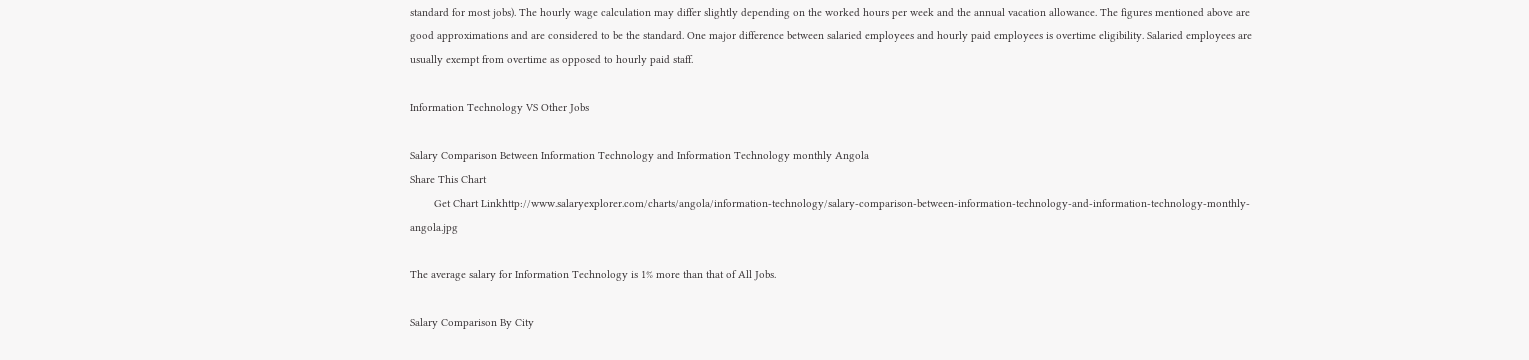standard for most jobs). The hourly wage calculation may differ slightly depending on the worked hours per week and the annual vacation allowance. The figures mentioned above are good approximations and are considered to be the standard. One major difference between salaried employees and hourly paid employees is overtime eligibility. Salaried employees are usually exempt from overtime as opposed to hourly paid staff.

Information Technology VS Other Jobs

Salary Comparison Between Information Technology and Information Technology monthly Angola
Share This Chart
        Get Chart Linkhttp://www.salaryexplorer.com/charts/angola/information-technology/salary-comparison-between-information-technology-and-information-technology-monthly-angola.jpg

The average salary for Information Technology is 1% more than that of All Jobs.

Salary Comparison By City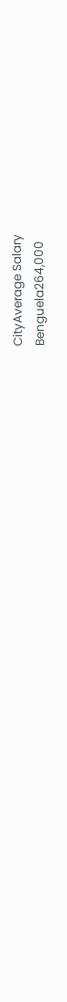CityAverage Salary
Benguela264,000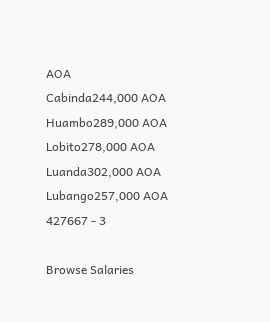AOA
Cabinda244,000 AOA
Huambo289,000 AOA
Lobito278,000 AOA
Luanda302,000 AOA
Lubango257,000 AOA
427667 - 3

Browse Salaries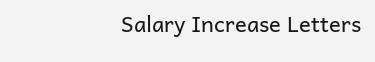Salary Increase Letters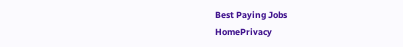Best Paying Jobs
HomePrivacy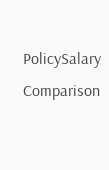PolicySalary Comparison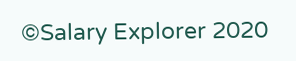©Salary Explorer 2020